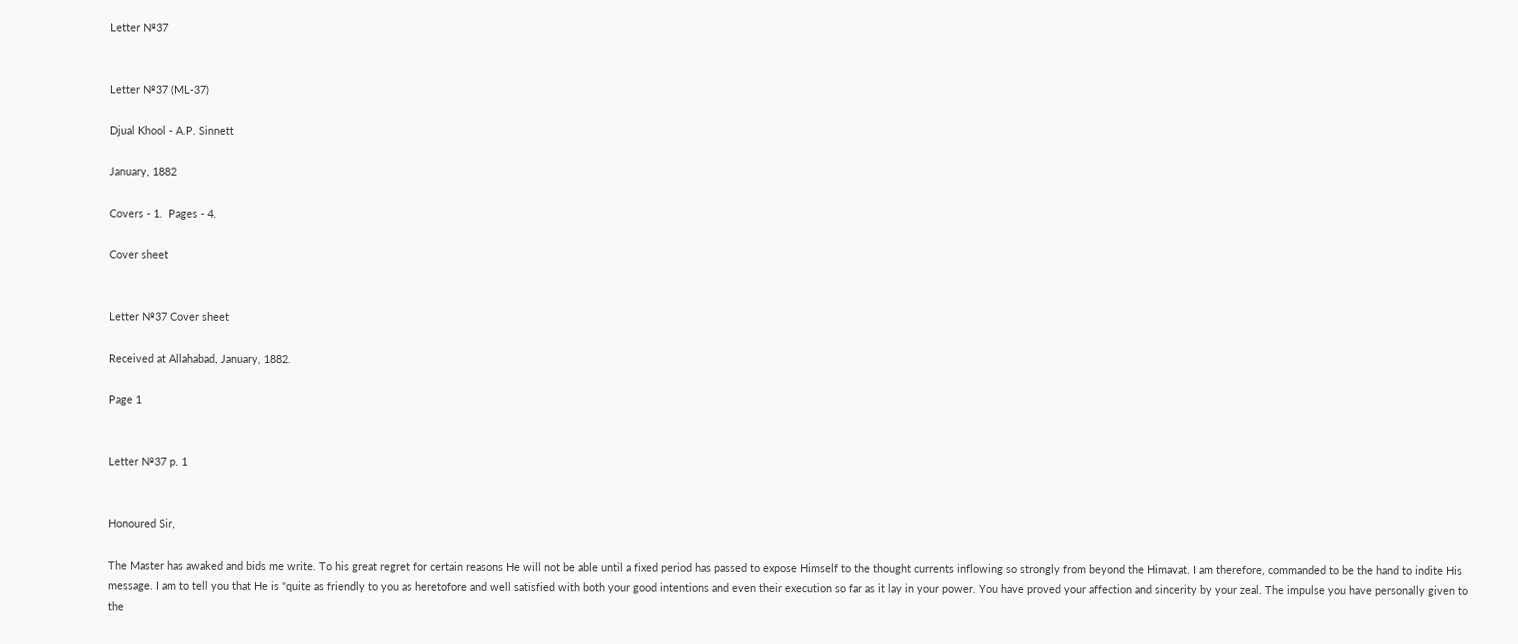Letter №37


Letter №37 (ML-37)

Djual Khool - A.P. Sinnett

January, 1882

Covers - 1.  Pages - 4.

Cover sheet


Letter №37 Cover sheet

Received at Allahabad, January, 1882.

Page 1


Letter №37 p. 1


Honoured Sir,

The Master has awaked and bids me write. To his great regret for certain reasons He will not be able until a fixed period has passed to expose Himself to the thought currents inflowing so strongly from beyond the Himavat. I am therefore, commanded to be the hand to indite His message. I am to tell you that He is "quite as friendly to you as heretofore and well satisfied with both your good intentions and even their execution so far as it lay in your power. You have proved your affection and sincerity by your zeal. The impulse you have personally given to the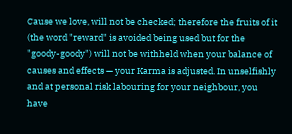Cause we love, will not be checked; therefore the fruits of it (the word "reward" is avoided being used but for the "goody-goody") will not be withheld when your balance of causes and effects — your Karma is adjusted. In unselfishly and at personal risk labouring for your neighbour, you have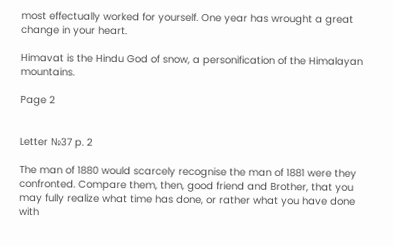most effectually worked for yourself. One year has wrought a great change in your heart.

Himavat is the Hindu God of snow, a personification of the Himalayan mountains.

Page 2


Letter №37 p. 2

The man of 1880 would scarcely recognise the man of 1881 were they confronted. Compare them, then, good friend and Brother, that you may fully realize what time has done, or rather what you have done with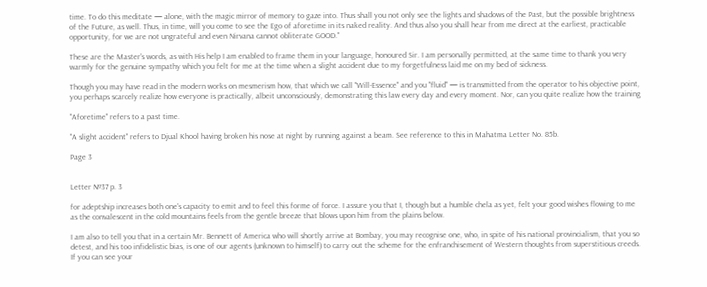time. To do this meditate — alone, with the magic mirror of memory to gaze into. Thus shall you not only see the lights and shadows of the Past, but the possible brightness of the Future, as well. Thus, in time, will you come to see the Ego of aforetime in its naked reality. And thus also you shall hear from me direct at the earliest, practicable opportunity, for we are not ungrateful and even Nirvana cannot obliterate GOOD."

These are the Master's words, as with His help I am enabled to frame them in your language, honoured Sir. I am personally permitted, at the same time to thank you very warmly for the genuine sympathy which you felt for me at the time when a slight accident due to my forgetfulness laid me on my bed of sickness.

Though you may have read in the modern works on mesmerism how, that which we call "Will-Essence" and you "fluid" — is transmitted from the operator to his objective point, you perhaps scarcely realize how everyone is practically, albeit unconsciously, demonstrating this law every day and every moment. Nor, can you quite realize how the training

"Aforetime" refers to a past time.

"A slight accident" refers to Djual Khool having broken his nose at night by running against a beam. See reference to this in Mahatma Letter No. 85b.

Page 3


Letter №37 p. 3

for adeptship increases both one's capacity to emit and to feel this forme of force. I assure you that I, though but a humble chela as yet, felt your good wishes flowing to me as the convalescent in the cold mountains feels from the gentle breeze that blows upon him from the plains below.

I am also to tell you that in a certain Mr. Bennett of America who will shortly arrive at Bombay, you may recognise one, who, in spite of his national provincialism, that you so detest, and his too infidelistic bias, is one of our agents (unknown to himself) to carry out the scheme for the enfranchisement of Western thoughts from superstitious creeds. If you can see your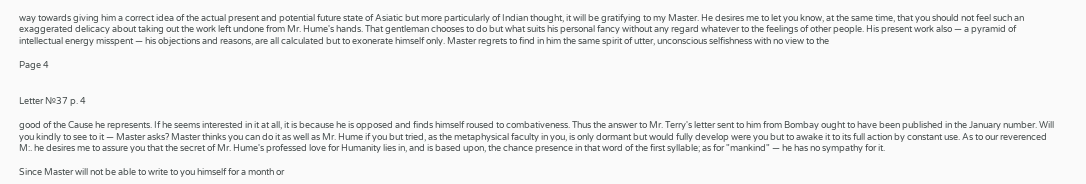way towards giving him a correct idea of the actual present and potential future state of Asiatic but more particularly of Indian thought, it will be gratifying to my Master. He desires me to let you know, at the same time, that you should not feel such an exaggerated delicacy about taking out the work left undone from Mr. Hume's hands. That gentleman chooses to do but what suits his personal fancy without any regard whatever to the feelings of other people. His present work also — a pyramid of intellectual energy misspent — his objections and reasons, are all calculated but to exonerate himself only. Master regrets to find in him the same spirit of utter, unconscious selfishness with no view to the

Page 4


Letter №37 p. 4

good of the Cause he represents. If he seems interested in it at all, it is because he is opposed and finds himself roused to combativeness. Thus the answer to Mr. Terry's letter sent to him from Bombay ought to have been published in the January number. Will you kindly to see to it — Master asks? Master thinks you can do it as well as Mr. Hume if you but tried, as the metaphysical faculty in you, is only dormant but would fully develop were you but to awake it to its full action by constant use. As to our reverenced M:. he desires me to assure you that the secret of Mr. Hume's professed love for Humanity lies in, and is based upon, the chance presence in that word of the first syllable; as for "mankind" — he has no sympathy for it.

Since Master will not be able to write to you himself for a month or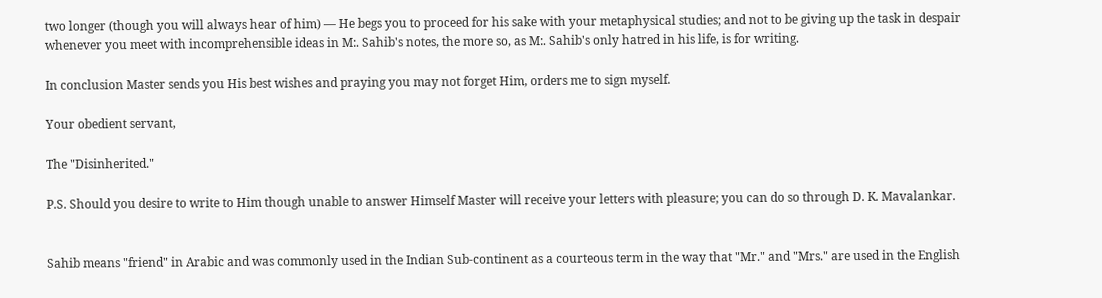two longer (though you will always hear of him) — He begs you to proceed for his sake with your metaphysical studies; and not to be giving up the task in despair whenever you meet with incomprehensible ideas in M:. Sahib's notes, the more so, as M:. Sahib's only hatred in his life, is for writing.

In conclusion Master sends you His best wishes and praying you may not forget Him, orders me to sign myself.

Your obedient servant,

The "Disinherited."

P.S. Should you desire to write to Him though unable to answer Himself Master will receive your letters with pleasure; you can do so through D. K. Mavalankar.


Sahib means "friend" in Arabic and was commonly used in the Indian Sub-continent as a courteous term in the way that "Mr." and "Mrs." are used in the English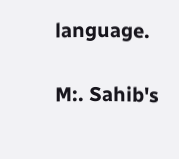language.

M:. Sahib's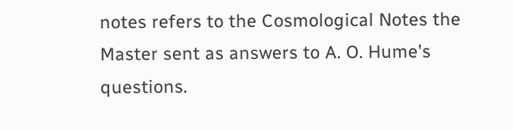notes refers to the Cosmological Notes the Master sent as answers to A. O. Hume's questions.